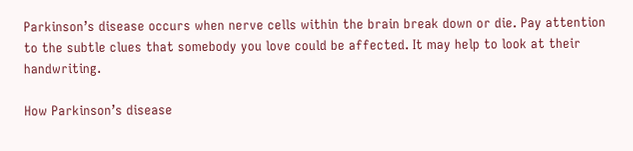Parkinson’s disease occurs when nerve cells within the brain break down or die. Pay attention to the subtle clues that somebody you love could be affected. It may help to look at their handwriting.

How Parkinson’s disease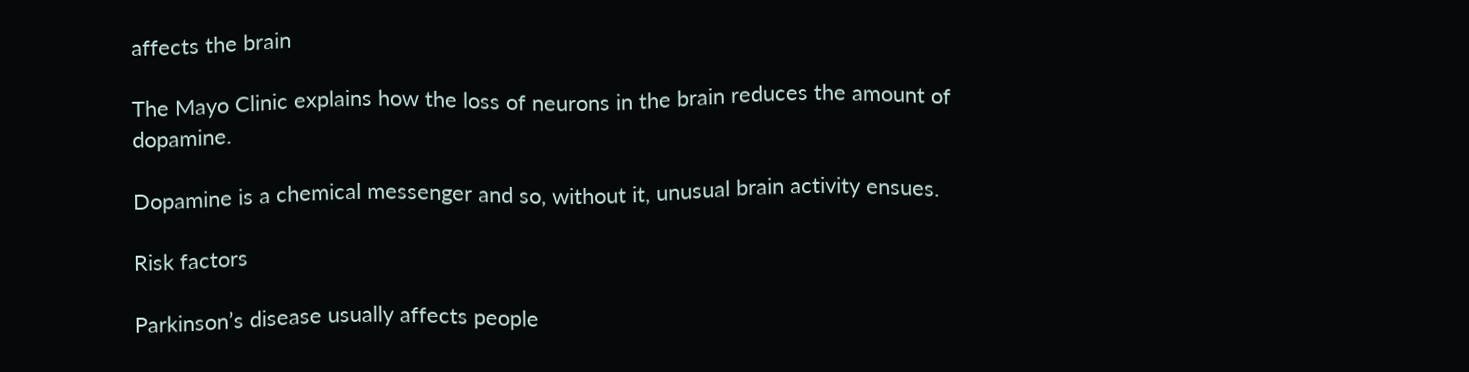affects the brain

The Mayo Clinic explains how the loss of neurons in the brain reduces the amount of dopamine.

Dopamine is a chemical messenger and so, without it, unusual brain activity ensues.

Risk factors

Parkinson’s disease usually affects people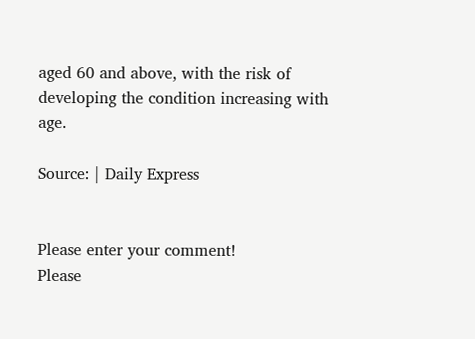aged 60 and above, with the risk of developing the condition increasing with age.

Source: | Daily Express


Please enter your comment!
Please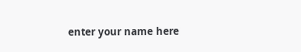enter your name here